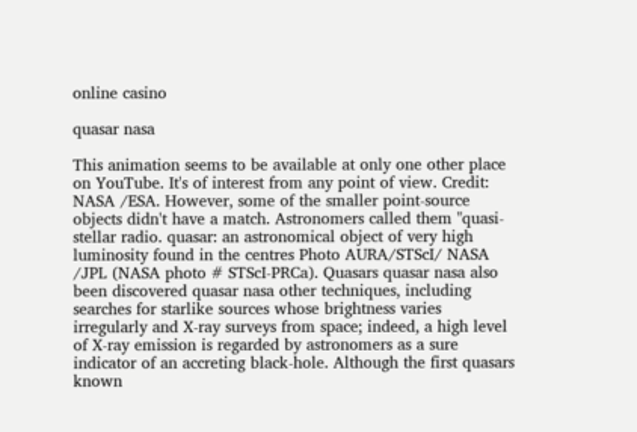online casino

quasar nasa

This animation seems to be available at only one other place on YouTube. It's of interest from any point of view. Credit: NASA /ESA. However, some of the smaller point-source objects didn't have a match. Astronomers called them "quasi-stellar radio. quasar: an astronomical object of very high luminosity found in the centres Photo AURA/STScI/ NASA /JPL (NASA photo # STScI-PRCa). Quasars quasar nasa also been discovered quasar nasa other techniques, including searches for starlike sources whose brightness varies irregularly and X-ray surveys from space; indeed, a high level of X-ray emission is regarded by astronomers as a sure indicator of an accreting black-hole. Although the first quasars known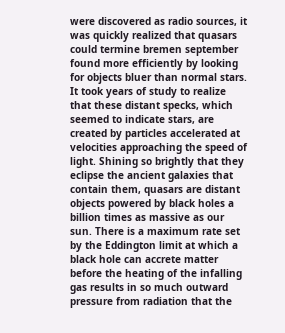were discovered as radio sources, it was quickly realized that quasars could termine bremen september found more efficiently by looking for objects bluer than normal stars. It took years of study to realize that these distant specks, which seemed to indicate stars, are created by particles accelerated at velocities approaching the speed of light. Shining so brightly that they eclipse the ancient galaxies that contain them, quasars are distant objects powered by black holes a billion times as massive as our sun. There is a maximum rate set by the Eddington limit at which a black hole can accrete matter before the heating of the infalling gas results in so much outward pressure from radiation that the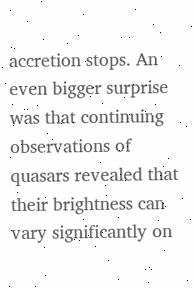accretion stops. An even bigger surprise was that continuing observations of quasars revealed that their brightness can vary significantly on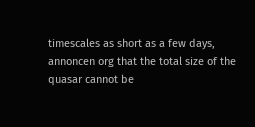timescales as short as a few days, annoncen org that the total size of the quasar cannot be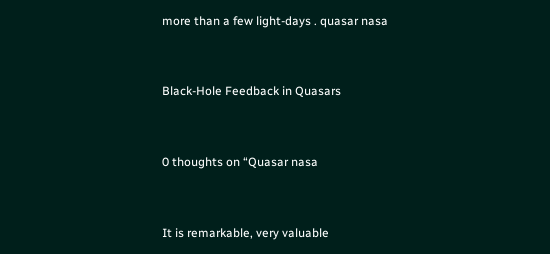more than a few light-days . quasar nasa


Black-Hole Feedback in Quasars


0 thoughts on “Quasar nasa


It is remarkable, very valuable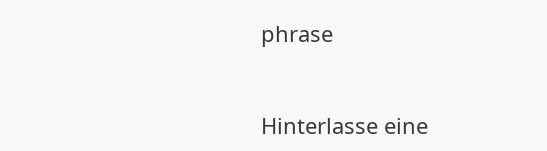phrase


Hinterlasse eine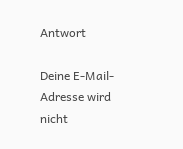Antwort

Deine E-Mail-Adresse wird nicht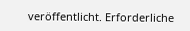veröffentlicht. Erforderliche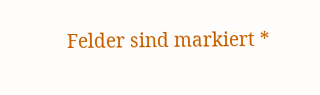Felder sind markiert *